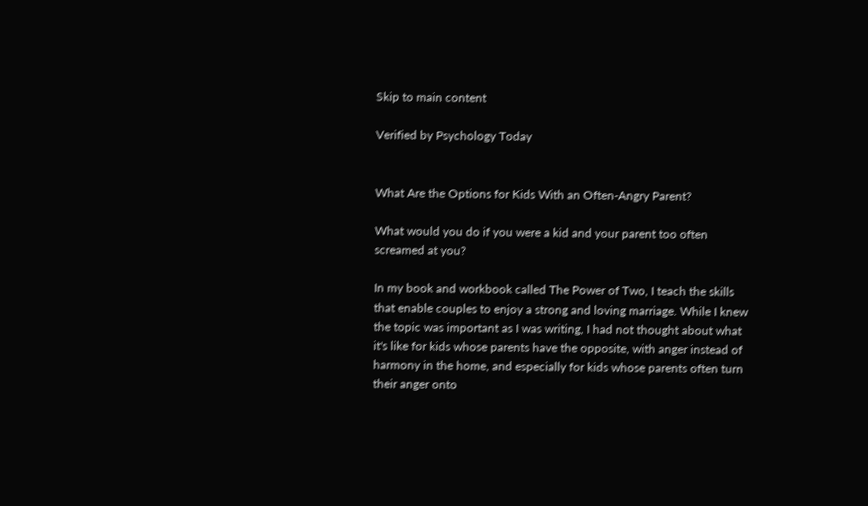Skip to main content

Verified by Psychology Today


What Are the Options for Kids With an Often-Angry Parent?

What would you do if you were a kid and your parent too often screamed at you?

In my book and workbook called The Power of Two, I teach the skills that enable couples to enjoy a strong and loving marriage. While I knew the topic was important as I was writing, I had not thought about what it's like for kids whose parents have the opposite, with anger instead of harmony in the home, and especially for kids whose parents often turn their anger onto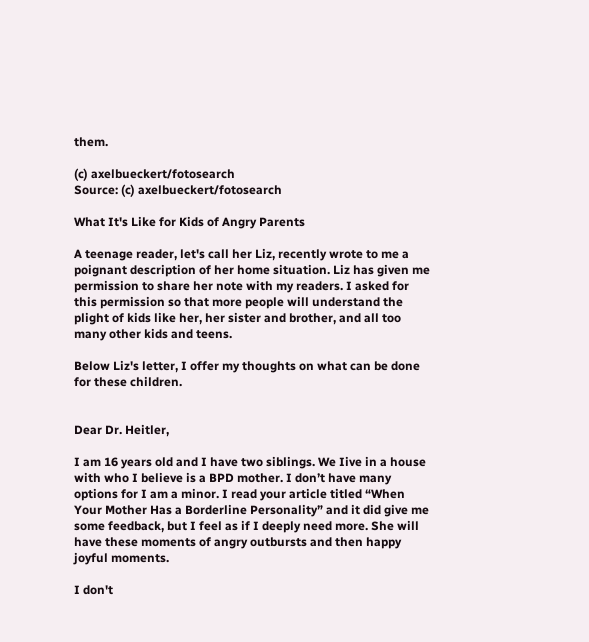them.

(c) axelbueckert/fotosearch
Source: (c) axelbueckert/fotosearch

What It's Like for Kids of Angry Parents

A teenage reader, let's call her Liz, recently wrote to me a poignant description of her home situation. Liz has given me permission to share her note with my readers. I asked for this permission so that more people will understand the plight of kids like her, her sister and brother, and all too many other kids and teens.

Below Liz's letter, I offer my thoughts on what can be done for these children.


Dear Dr. Heitler,

I am 16 years old and I have two siblings. We Iive in a house with who I believe is a BPD mother. I don’t have many options for I am a minor. I read your article titled “When Your Mother Has a Borderline Personality” and it did give me some feedback, but I feel as if I deeply need more. She will have these moments of angry outbursts and then happy joyful moments.

I don't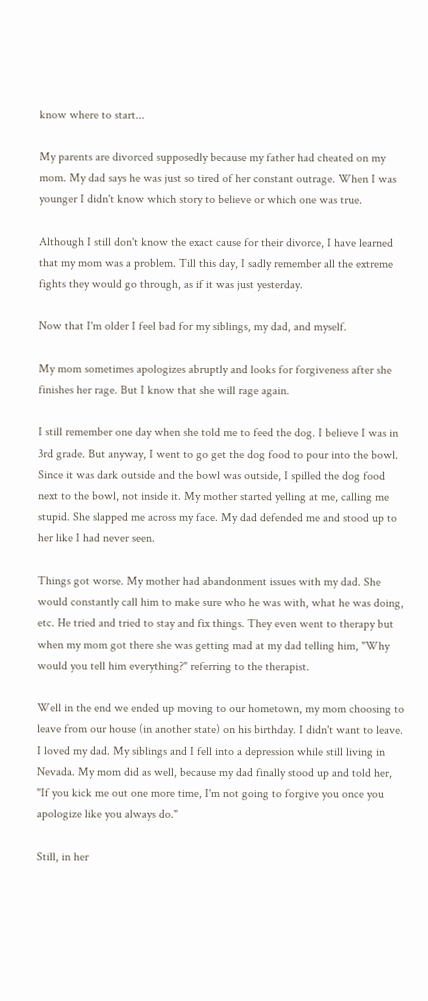know where to start...

My parents are divorced supposedly because my father had cheated on my mom. My dad says he was just so tired of her constant outrage. When I was younger I didn't know which story to believe or which one was true.

Although I still don't know the exact cause for their divorce, I have learned that my mom was a problem. Till this day, I sadly remember all the extreme fights they would go through, as if it was just yesterday.

Now that I'm older I feel bad for my siblings, my dad, and myself.

My mom sometimes apologizes abruptly and looks for forgiveness after she finishes her rage. But I know that she will rage again.

I still remember one day when she told me to feed the dog. I believe I was in 3rd grade. But anyway, I went to go get the dog food to pour into the bowl. Since it was dark outside and the bowl was outside, I spilled the dog food next to the bowl, not inside it. My mother started yelling at me, calling me stupid. She slapped me across my face. My dad defended me and stood up to her like I had never seen.

Things got worse. My mother had abandonment issues with my dad. She would constantly call him to make sure who he was with, what he was doing, etc. He tried and tried to stay and fix things. They even went to therapy but when my mom got there she was getting mad at my dad telling him, "Why would you tell him everything?" referring to the therapist.

Well in the end we ended up moving to our hometown, my mom choosing to leave from our house (in another state) on his birthday. I didn't want to leave. I loved my dad. My siblings and I fell into a depression while still living in Nevada. My mom did as well, because my dad finally stood up and told her, "If you kick me out one more time, I'm not going to forgive you once you apologize like you always do."

Still, in her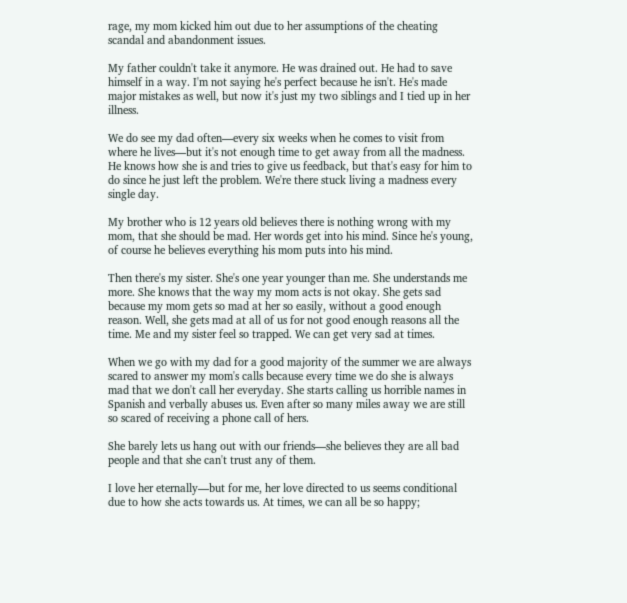rage, my mom kicked him out due to her assumptions of the cheating scandal and abandonment issues.

My father couldn't take it anymore. He was drained out. He had to save himself in a way. I'm not saying he's perfect because he isn't. He's made major mistakes as well, but now it's just my two siblings and I tied up in her illness.

We do see my dad often—every six weeks when he comes to visit from where he lives—but it's not enough time to get away from all the madness. He knows how she is and tries to give us feedback, but that's easy for him to do since he just left the problem. We're there stuck living a madness every single day.

My brother who is 12 years old believes there is nothing wrong with my mom, that she should be mad. Her words get into his mind. Since he's young, of course he believes everything his mom puts into his mind.

Then there's my sister. She's one year younger than me. She understands me more. She knows that the way my mom acts is not okay. She gets sad because my mom gets so mad at her so easily, without a good enough reason. Well, she gets mad at all of us for not good enough reasons all the time. Me and my sister feel so trapped. We can get very sad at times.

When we go with my dad for a good majority of the summer we are always scared to answer my mom's calls because every time we do she is always mad that we don't call her everyday. She starts calling us horrible names in Spanish and verbally abuses us. Even after so many miles away we are still so scared of receiving a phone call of hers.

She barely lets us hang out with our friends—she believes they are all bad people and that she can't trust any of them.

I love her eternally—but for me, her love directed to us seems conditional due to how she acts towards us. At times, we can all be so happy;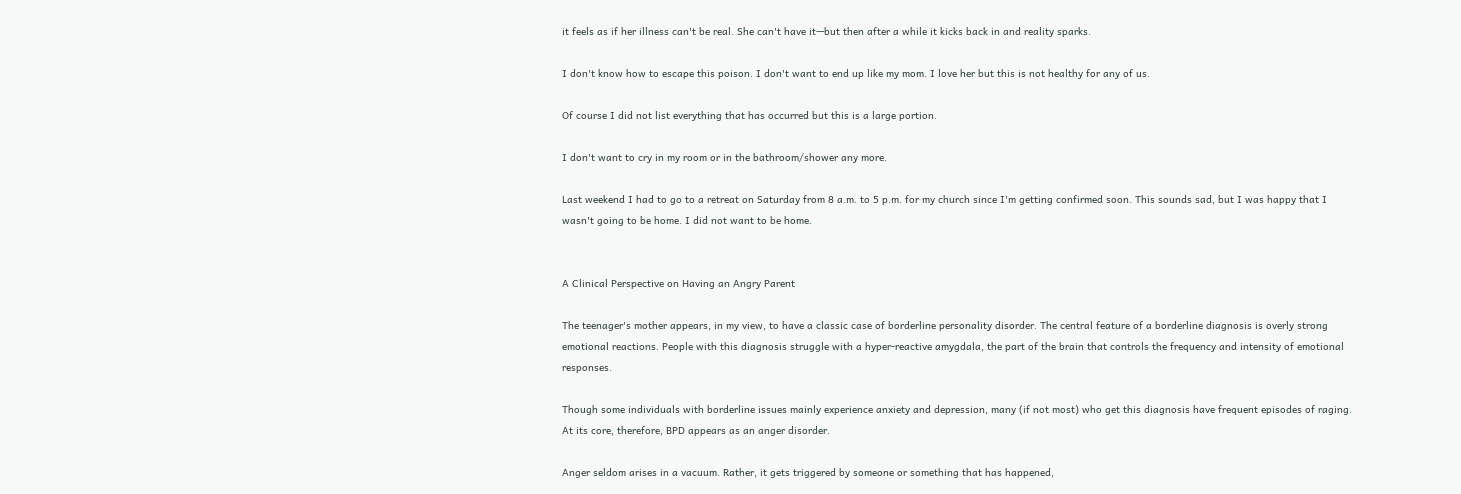it feels as if her illness can't be real. She can't have it—but then after a while it kicks back in and reality sparks.

I don't know how to escape this poison. I don't want to end up like my mom. I love her but this is not healthy for any of us.

Of course I did not list everything that has occurred but this is a large portion.

I don't want to cry in my room or in the bathroom/shower any more.

Last weekend I had to go to a retreat on Saturday from 8 a.m. to 5 p.m. for my church since I'm getting confirmed soon. This sounds sad, but I was happy that I wasn't going to be home. I did not want to be home.


A Clinical Perspective on Having an Angry Parent

The teenager's mother appears, in my view, to have a classic case of borderline personality disorder. The central feature of a borderline diagnosis is overly strong emotional reactions. People with this diagnosis struggle with a hyper-reactive amygdala, the part of the brain that controls the frequency and intensity of emotional responses.

Though some individuals with borderline issues mainly experience anxiety and depression, many (if not most) who get this diagnosis have frequent episodes of raging. At its core, therefore, BPD appears as an anger disorder.

Anger seldom arises in a vacuum. Rather, it gets triggered by someone or something that has happened,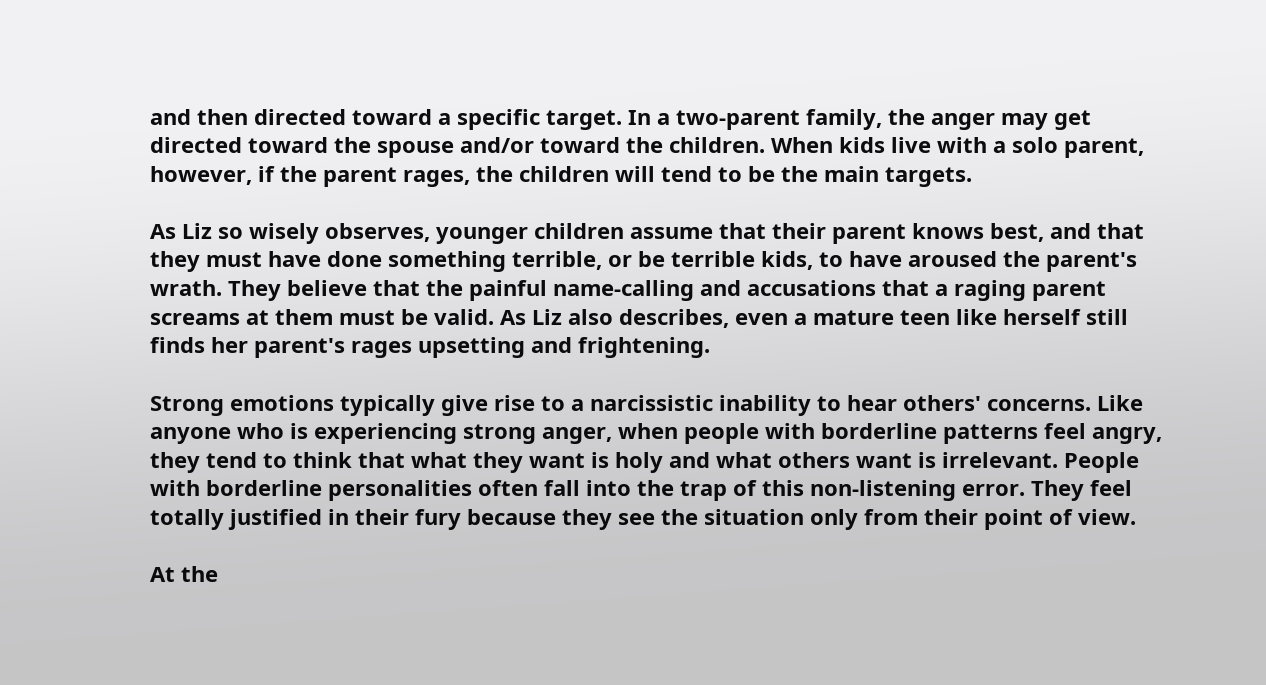and then directed toward a specific target. In a two-parent family, the anger may get directed toward the spouse and/or toward the children. When kids live with a solo parent, however, if the parent rages, the children will tend to be the main targets.

As Liz so wisely observes, younger children assume that their parent knows best, and that they must have done something terrible, or be terrible kids, to have aroused the parent's wrath. They believe that the painful name-calling and accusations that a raging parent screams at them must be valid. As Liz also describes, even a mature teen like herself still finds her parent's rages upsetting and frightening.

Strong emotions typically give rise to a narcissistic inability to hear others' concerns. Like anyone who is experiencing strong anger, when people with borderline patterns feel angry, they tend to think that what they want is holy and what others want is irrelevant. People with borderline personalities often fall into the trap of this non-listening error. They feel totally justified in their fury because they see the situation only from their point of view.

At the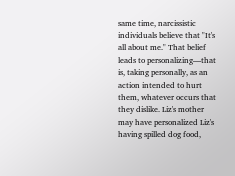same time, narcissistic individuals believe that "It's all about me." That belief leads to personalizing—that is, taking personally, as an action intended to hurt them, whatever occurs that they dislike. Liz's mother may have personalized Liz's having spilled dog food,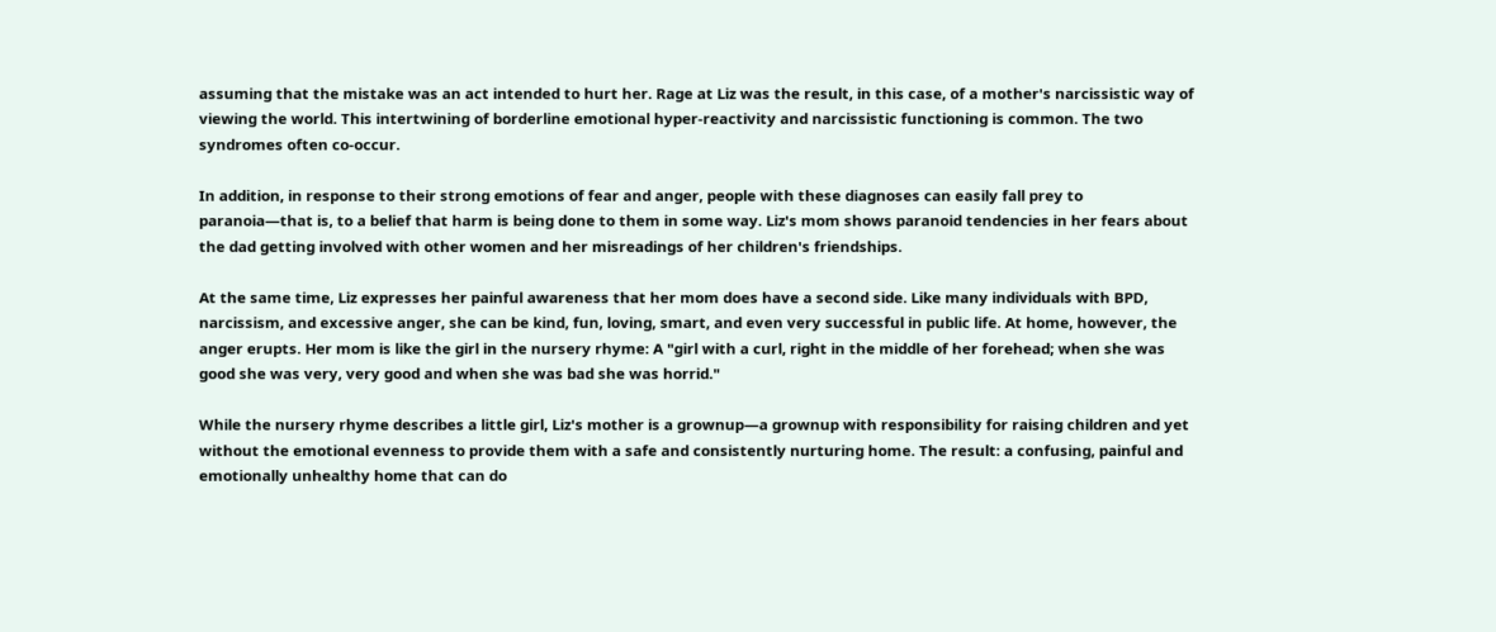assuming that the mistake was an act intended to hurt her. Rage at Liz was the result, in this case, of a mother's narcissistic way of viewing the world. This intertwining of borderline emotional hyper-reactivity and narcissistic functioning is common. The two syndromes often co-occur.

In addition, in response to their strong emotions of fear and anger, people with these diagnoses can easily fall prey to paranoia—that is, to a belief that harm is being done to them in some way. Liz's mom shows paranoid tendencies in her fears about the dad getting involved with other women and her misreadings of her children's friendships.

At the same time, Liz expresses her painful awareness that her mom does have a second side. Like many individuals with BPD, narcissism, and excessive anger, she can be kind, fun, loving, smart, and even very successful in public life. At home, however, the anger erupts. Her mom is like the girl in the nursery rhyme: A "girl with a curl, right in the middle of her forehead; when she was good she was very, very good and when she was bad she was horrid."

While the nursery rhyme describes a little girl, Liz's mother is a grownup—a grownup with responsibility for raising children and yet without the emotional evenness to provide them with a safe and consistently nurturing home. The result: a confusing, painful and emotionally unhealthy home that can do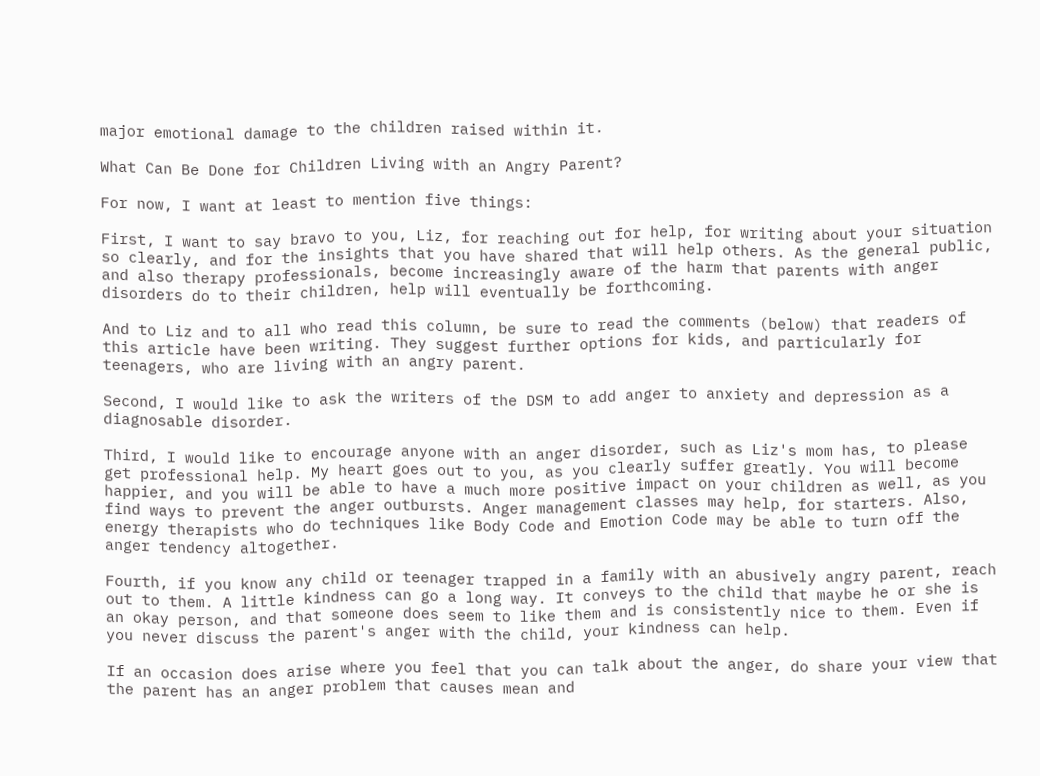major emotional damage to the children raised within it.

What Can Be Done for Children Living with an Angry Parent?

For now, I want at least to mention five things:

First, I want to say bravo to you, Liz, for reaching out for help, for writing about your situation so clearly, and for the insights that you have shared that will help others. As the general public, and also therapy professionals, become increasingly aware of the harm that parents with anger disorders do to their children, help will eventually be forthcoming.

And to Liz and to all who read this column, be sure to read the comments (below) that readers of this article have been writing. They suggest further options for kids, and particularly for teenagers, who are living with an angry parent.

Second, I would like to ask the writers of the DSM to add anger to anxiety and depression as a diagnosable disorder.

Third, I would like to encourage anyone with an anger disorder, such as Liz's mom has, to please get professional help. My heart goes out to you, as you clearly suffer greatly. You will become happier, and you will be able to have a much more positive impact on your children as well, as you find ways to prevent the anger outbursts. Anger management classes may help, for starters. Also, energy therapists who do techniques like Body Code and Emotion Code may be able to turn off the anger tendency altogether.

Fourth, if you know any child or teenager trapped in a family with an abusively angry parent, reach out to them. A little kindness can go a long way. It conveys to the child that maybe he or she is an okay person, and that someone does seem to like them and is consistently nice to them. Even if you never discuss the parent's anger with the child, your kindness can help.

If an occasion does arise where you feel that you can talk about the anger, do share your view that the parent has an anger problem that causes mean and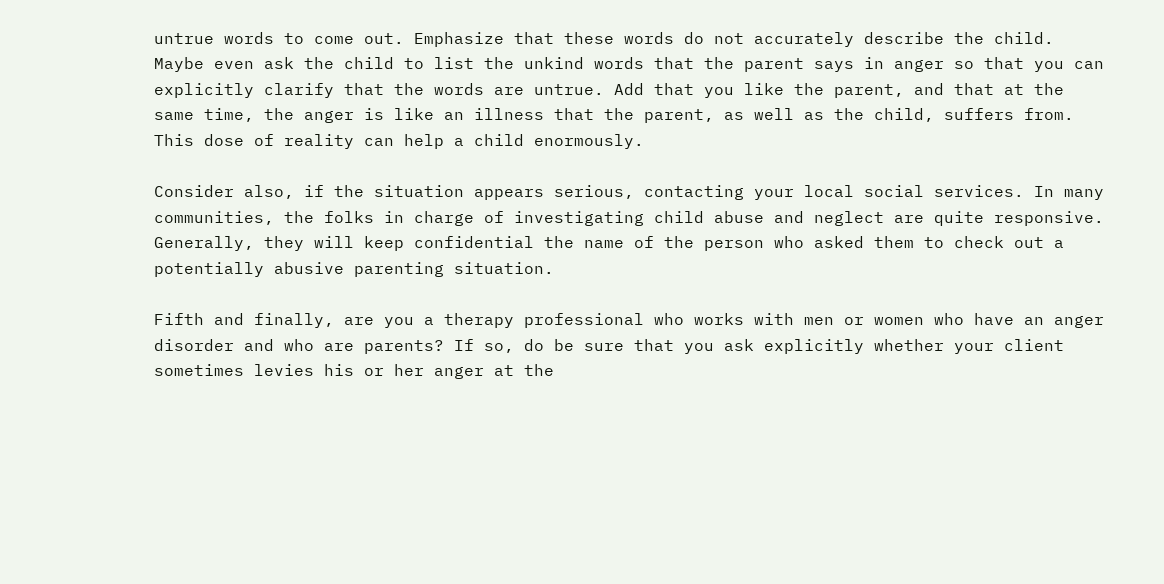untrue words to come out. Emphasize that these words do not accurately describe the child. Maybe even ask the child to list the unkind words that the parent says in anger so that you can explicitly clarify that the words are untrue. Add that you like the parent, and that at the same time, the anger is like an illness that the parent, as well as the child, suffers from. This dose of reality can help a child enormously.

Consider also, if the situation appears serious, contacting your local social services. In many communities, the folks in charge of investigating child abuse and neglect are quite responsive. Generally, they will keep confidential the name of the person who asked them to check out a potentially abusive parenting situation.

Fifth and finally, are you a therapy professional who works with men or women who have an anger disorder and who are parents? If so, do be sure that you ask explicitly whether your client sometimes levies his or her anger at the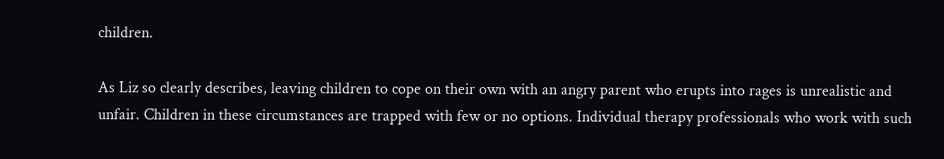children.

As Liz so clearly describes, leaving children to cope on their own with an angry parent who erupts into rages is unrealistic and unfair. Children in these circumstances are trapped with few or no options. Individual therapy professionals who work with such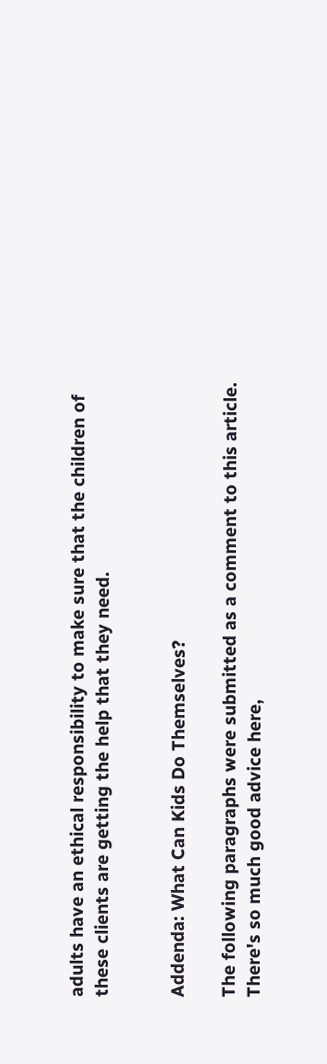adults have an ethical responsibility to make sure that the children of these clients are getting the help that they need.


Addenda: What Can Kids Do Themselves?

The following paragraphs were submitted as a comment to this article. There's so much good advice here,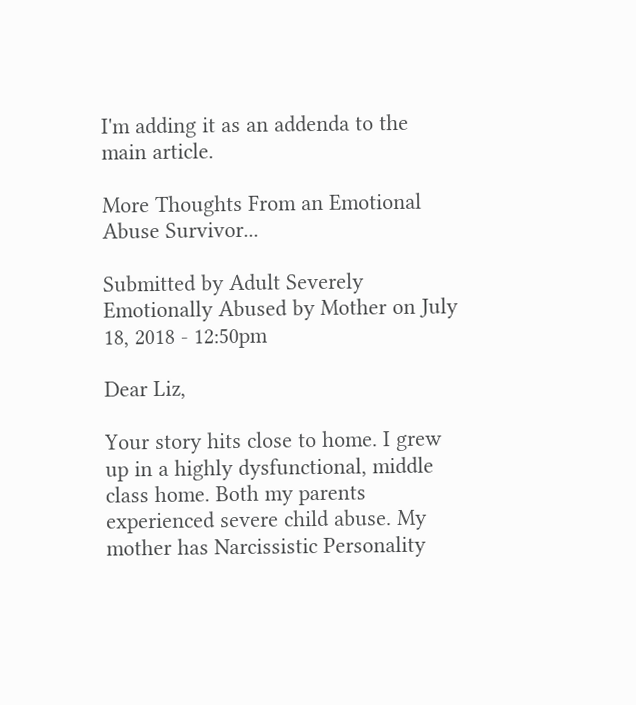I'm adding it as an addenda to the main article.

More Thoughts From an Emotional Abuse Survivor...

Submitted by Adult Severely Emotionally Abused by Mother on July 18, 2018 - 12:50pm

Dear Liz,

Your story hits close to home. I grew up in a highly dysfunctional, middle class home. Both my parents experienced severe child abuse. My mother has Narcissistic Personality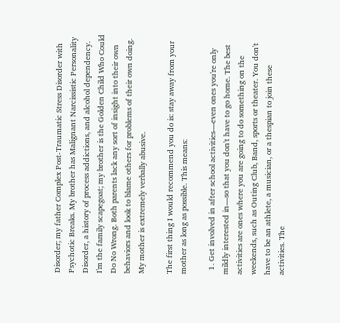Disorder; my father Complex Post-Traumatic Stress Disorder with Psychotic Breaks. My brother has Malignant Narcissistic Personality Disorder, a history of process addictions, and alcohol dependency. I'm the family scapegoat; my brother is the Golden Child Who Could Do No Wrong. Both parents lack any sort of insight into their own behaviors and look to blame others for problems of their own doing. My mother is extremely verbally abusive.

The first thing I would recommend you do is: stay away from your mother as long as possible. This means:

  1. Get involved in after school activities—even ones you're only mildly interested in—so that you don't have to go home. The best activities are ones where you are going to do something on the weekends, such as Outing Club, Band, sports or theater. You don't have to be an athlete, a musician, or a thespian to join these activities. The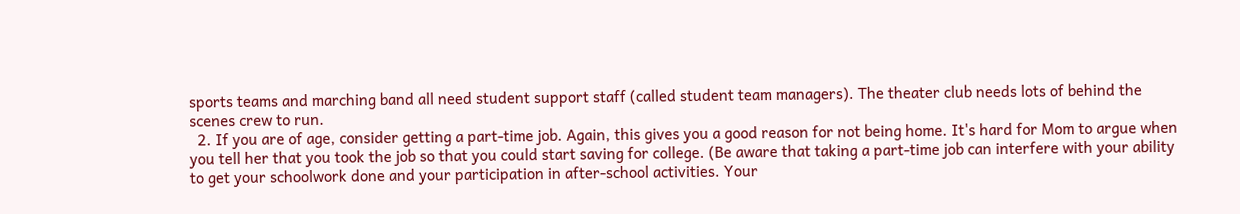sports teams and marching band all need student support staff (called student team managers). The theater club needs lots of behind the scenes crew to run.
  2. If you are of age, consider getting a part-time job. Again, this gives you a good reason for not being home. It's hard for Mom to argue when you tell her that you took the job so that you could start saving for college. (Be aware that taking a part-time job can interfere with your ability to get your schoolwork done and your participation in after-school activities. Your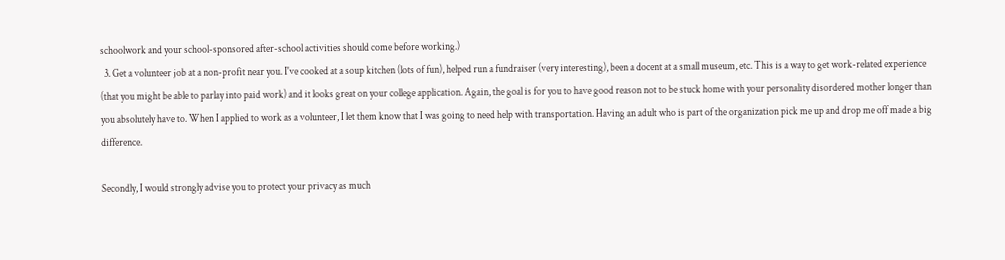schoolwork and your school-sponsored after-school activities should come before working.)
  3. Get a volunteer job at a non-profit near you. I've cooked at a soup kitchen (lots of fun), helped run a fundraiser (very interesting), been a docent at a small museum, etc. This is a way to get work-related experience (that you might be able to parlay into paid work) and it looks great on your college application. Again, the goal is for you to have good reason not to be stuck home with your personality disordered mother longer than you absolutely have to. When I applied to work as a volunteer, I let them know that I was going to need help with transportation. Having an adult who is part of the organization pick me up and drop me off made a big difference.

Secondly, I would strongly advise you to protect your privacy as much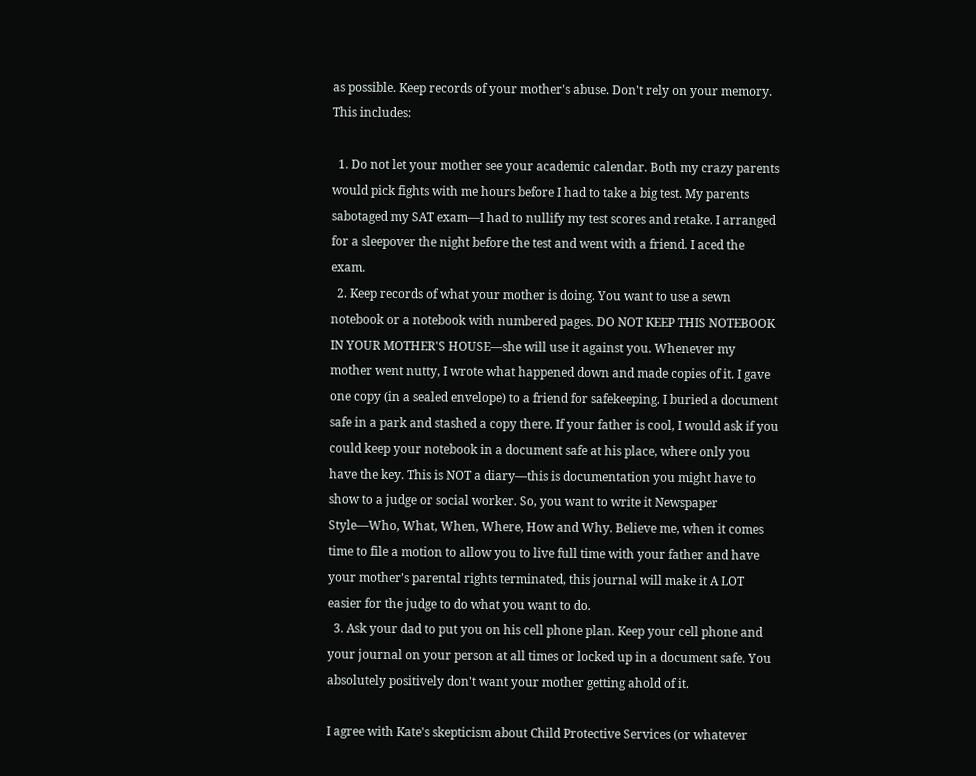as possible. Keep records of your mother's abuse. Don't rely on your memory. This includes:

  1. Do not let your mother see your academic calendar. Both my crazy parents would pick fights with me hours before I had to take a big test. My parents sabotaged my SAT exam—I had to nullify my test scores and retake. I arranged for a sleepover the night before the test and went with a friend. I aced the exam.
  2. Keep records of what your mother is doing. You want to use a sewn notebook or a notebook with numbered pages. DO NOT KEEP THIS NOTEBOOK IN YOUR MOTHER'S HOUSE—she will use it against you. Whenever my mother went nutty, I wrote what happened down and made copies of it. I gave one copy (in a sealed envelope) to a friend for safekeeping. I buried a document safe in a park and stashed a copy there. If your father is cool, I would ask if you could keep your notebook in a document safe at his place, where only you have the key. This is NOT a diary—this is documentation you might have to show to a judge or social worker. So, you want to write it Newspaper Style—Who, What, When, Where, How and Why. Believe me, when it comes time to file a motion to allow you to live full time with your father and have your mother's parental rights terminated, this journal will make it A LOT easier for the judge to do what you want to do.
  3. Ask your dad to put you on his cell phone plan. Keep your cell phone and your journal on your person at all times or locked up in a document safe. You absolutely positively don't want your mother getting ahold of it.

I agree with Kate's skepticism about Child Protective Services (or whatever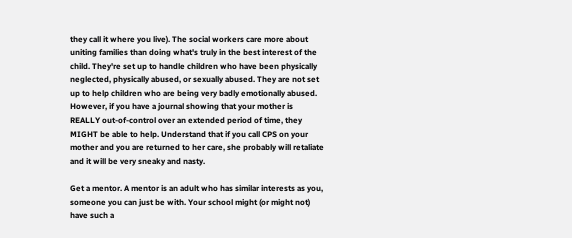they call it where you live). The social workers care more about uniting families than doing what's truly in the best interest of the child. They're set up to handle children who have been physically neglected, physically abused, or sexually abused. They are not set up to help children who are being very badly emotionally abused. However, if you have a journal showing that your mother is REALLY out-of-control over an extended period of time, they MIGHT be able to help. Understand that if you call CPS on your mother and you are returned to her care, she probably will retaliate and it will be very sneaky and nasty.

Get a mentor. A mentor is an adult who has similar interests as you, someone you can just be with. Your school might (or might not) have such a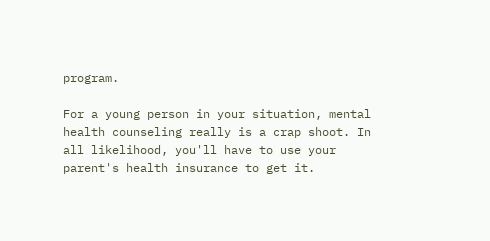program.

For a young person in your situation, mental health counseling really is a crap shoot. In all likelihood, you'll have to use your parent's health insurance to get it.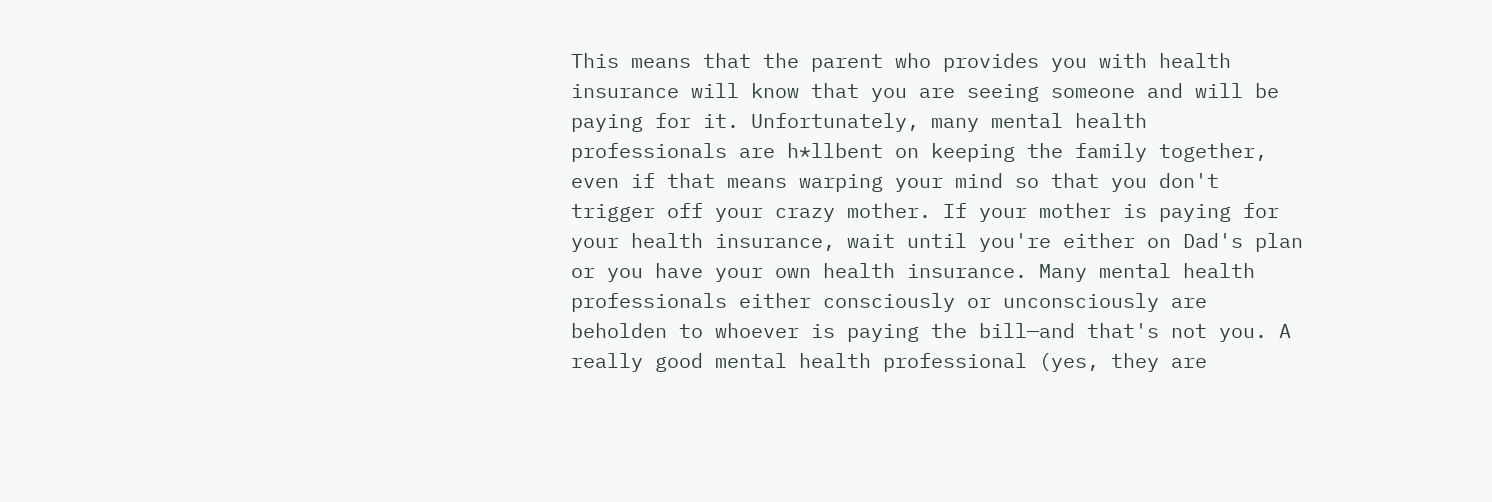This means that the parent who provides you with health insurance will know that you are seeing someone and will be paying for it. Unfortunately, many mental health professionals are h*llbent on keeping the family together, even if that means warping your mind so that you don't trigger off your crazy mother. If your mother is paying for your health insurance, wait until you're either on Dad's plan or you have your own health insurance. Many mental health professionals either consciously or unconsciously are beholden to whoever is paying the bill—and that's not you. A really good mental health professional (yes, they are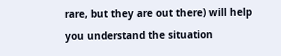rare, but they are out there) will help you understand the situation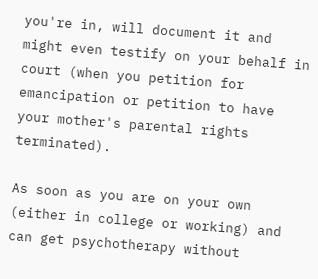you're in, will document it and might even testify on your behalf in court (when you petition for emancipation or petition to have your mother's parental rights terminated).

As soon as you are on your own (either in college or working) and can get psychotherapy without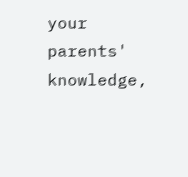your parents' knowledge,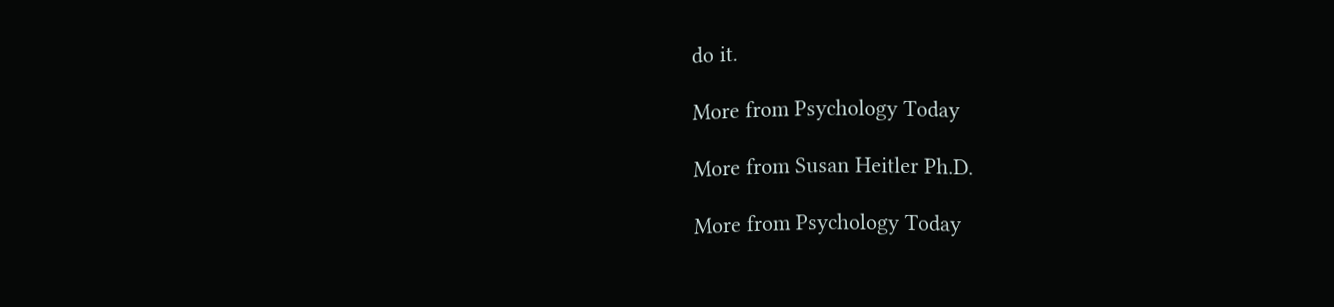do it.

More from Psychology Today

More from Susan Heitler Ph.D.

More from Psychology Today